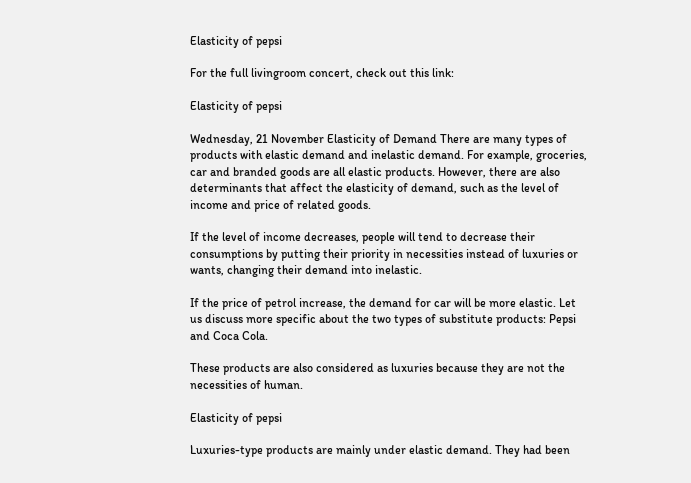Elasticity of pepsi

For the full livingroom concert, check out this link:

Elasticity of pepsi

Wednesday, 21 November Elasticity of Demand There are many types of products with elastic demand and inelastic demand. For example, groceries, car and branded goods are all elastic products. However, there are also determinants that affect the elasticity of demand, such as the level of income and price of related goods.

If the level of income decreases, people will tend to decrease their consumptions by putting their priority in necessities instead of luxuries or wants, changing their demand into inelastic.

If the price of petrol increase, the demand for car will be more elastic. Let us discuss more specific about the two types of substitute products: Pepsi and Coca Cola.

These products are also considered as luxuries because they are not the necessities of human.

Elasticity of pepsi

Luxuries-type products are mainly under elastic demand. They had been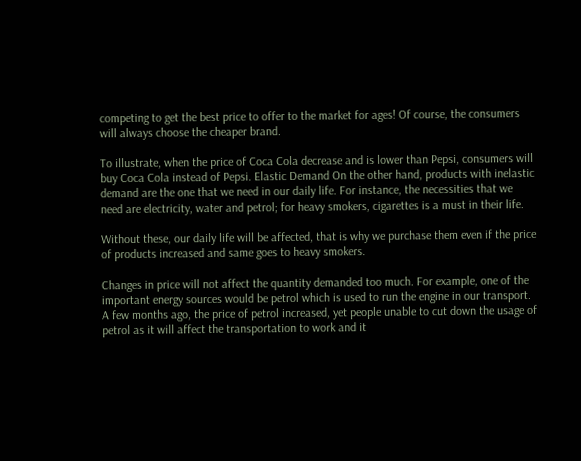competing to get the best price to offer to the market for ages! Of course, the consumers will always choose the cheaper brand.

To illustrate, when the price of Coca Cola decrease and is lower than Pepsi, consumers will buy Coca Cola instead of Pepsi. Elastic Demand On the other hand, products with inelastic demand are the one that we need in our daily life. For instance, the necessities that we need are electricity, water and petrol; for heavy smokers, cigarettes is a must in their life.

Without these, our daily life will be affected, that is why we purchase them even if the price of products increased and same goes to heavy smokers.

Changes in price will not affect the quantity demanded too much. For example, one of the important energy sources would be petrol which is used to run the engine in our transport. A few months ago, the price of petrol increased, yet people unable to cut down the usage of petrol as it will affect the transportation to work and it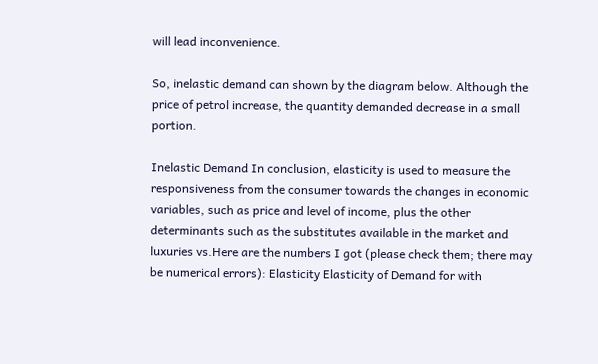will lead inconvenience.

So, inelastic demand can shown by the diagram below. Although the price of petrol increase, the quantity demanded decrease in a small portion.

Inelastic Demand In conclusion, elasticity is used to measure the responsiveness from the consumer towards the changes in economic variables, such as price and level of income, plus the other determinants such as the substitutes available in the market and luxuries vs.Here are the numbers I got (please check them; there may be numerical errors): Elasticity Elasticity of Demand for with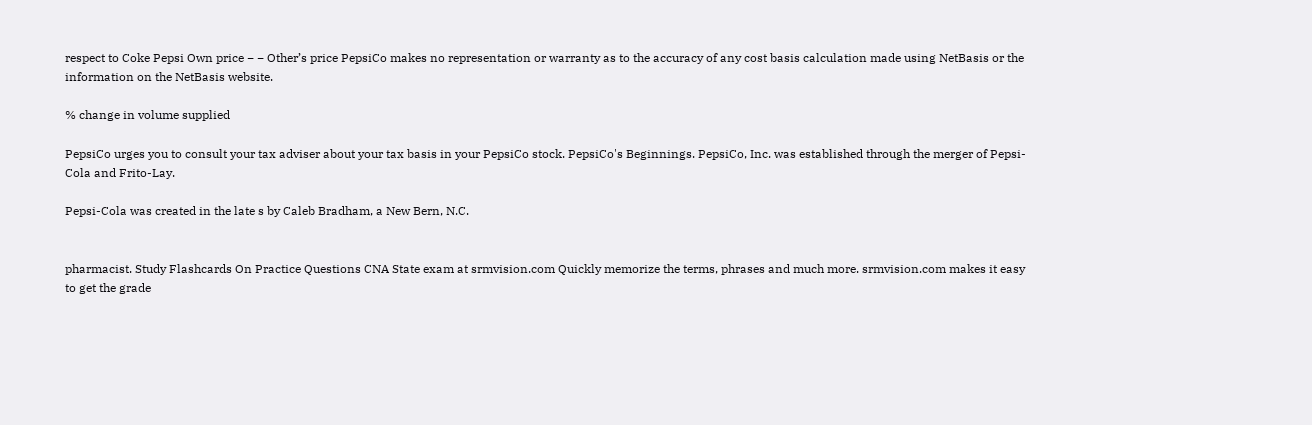respect to Coke Pepsi Own price − − Other’s price PepsiCo makes no representation or warranty as to the accuracy of any cost basis calculation made using NetBasis or the information on the NetBasis website.

% change in volume supplied

PepsiCo urges you to consult your tax adviser about your tax basis in your PepsiCo stock. PepsiCo's Beginnings. PepsiCo, Inc. was established through the merger of Pepsi-Cola and Frito-Lay.

Pepsi-Cola was created in the late s by Caleb Bradham, a New Bern, N.C.


pharmacist. Study Flashcards On Practice Questions CNA State exam at srmvision.com Quickly memorize the terms, phrases and much more. srmvision.com makes it easy to get the grade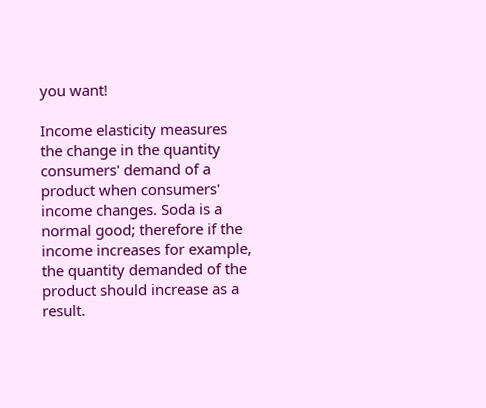you want!

Income elasticity measures the change in the quantity consumers' demand of a product when consumers' income changes. Soda is a normal good; therefore if the income increases for example, the quantity demanded of the product should increase as a result.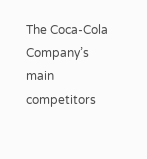The Coca-Cola Company’s main competitors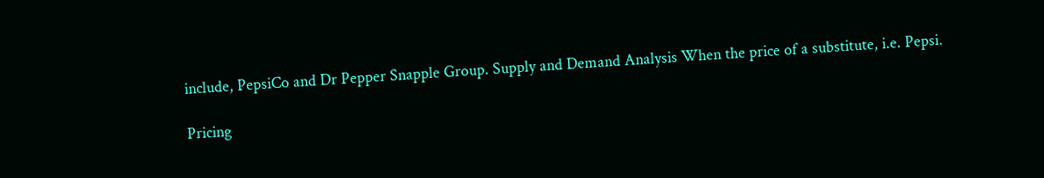include, PepsiCo and Dr Pepper Snapple Group. Supply and Demand Analysis When the price of a substitute, i.e. Pepsi.

Pricing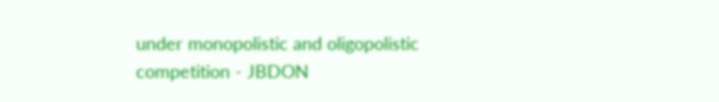under monopolistic and oligopolistic competition - JBDON